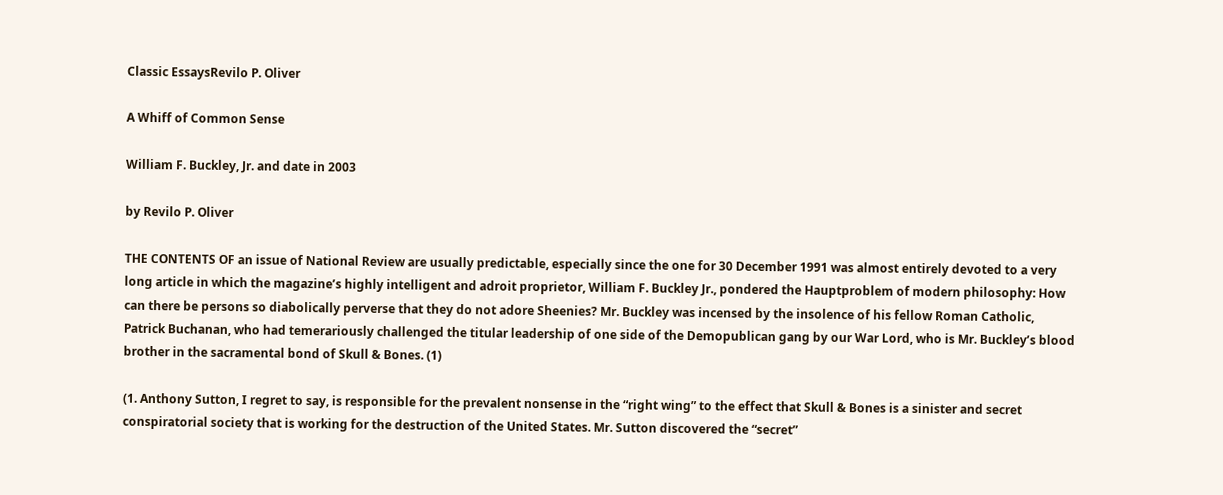Classic EssaysRevilo P. Oliver

A Whiff of Common Sense

William F. Buckley, Jr. and date in 2003

by Revilo P. Oliver

THE CONTENTS OF an issue of National Review are usually predictable, especially since the one for 30 December 1991 was almost entirely devoted to a very long article in which the magazine’s highly intelligent and adroit proprietor, William F. Buckley Jr., pondered the Hauptproblem of modern philosophy: How can there be persons so diabolically perverse that they do not adore Sheenies? Mr. Buckley was incensed by the insolence of his fellow Roman Catholic, Patrick Buchanan, who had temerariously challenged the titular leadership of one side of the Demopublican gang by our War Lord, who is Mr. Buckley’s blood brother in the sacramental bond of Skull & Bones. (1)

(1. Anthony Sutton, I regret to say, is responsible for the prevalent nonsense in the “right wing” to the effect that Skull & Bones is a sinister and secret conspiratorial society that is working for the destruction of the United States. Mr. Sutton discovered the “secret”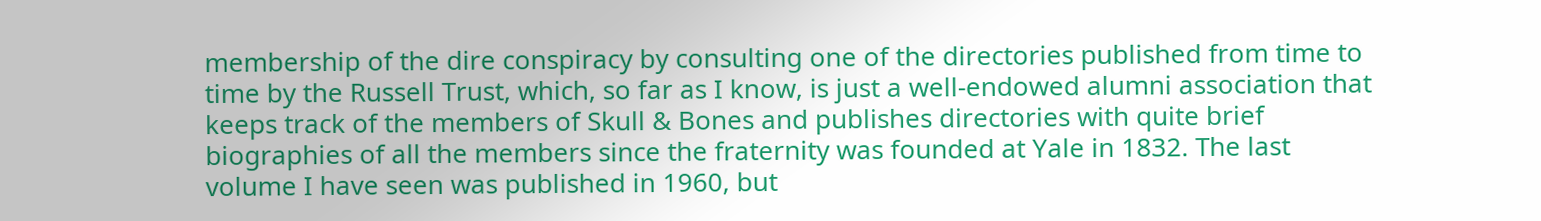membership of the dire conspiracy by consulting one of the directories published from time to time by the Russell Trust, which, so far as I know, is just a well-endowed alumni association that keeps track of the members of Skull & Bones and publishes directories with quite brief biographies of all the members since the fraternity was founded at Yale in 1832. The last volume I have seen was published in 1960, but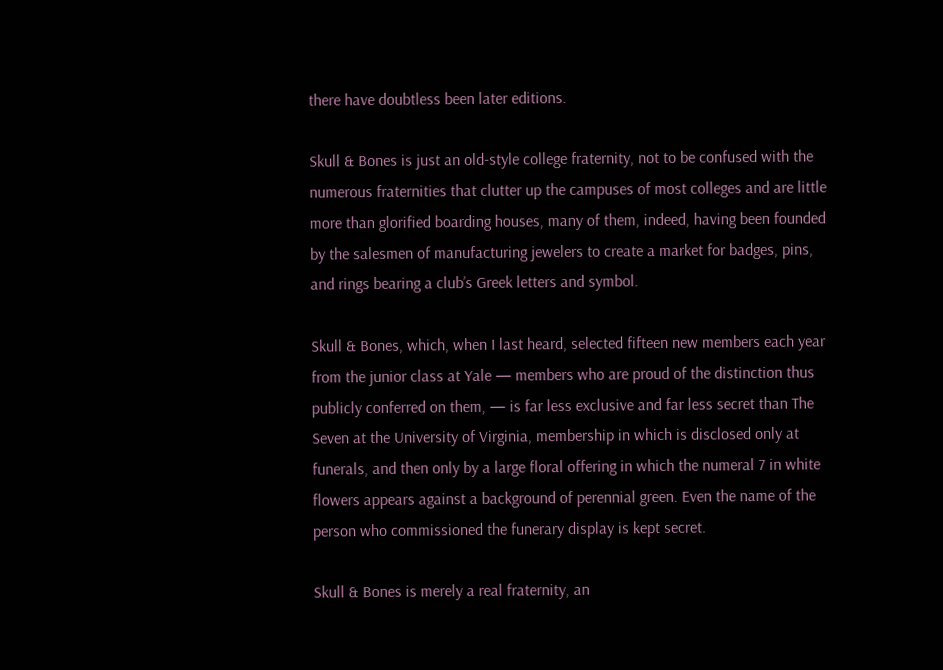there have doubtless been later editions.

Skull & Bones is just an old-style college fraternity, not to be confused with the numerous fraternities that clutter up the campuses of most colleges and are little more than glorified boarding houses, many of them, indeed, having been founded by the salesmen of manufacturing jewelers to create a market for badges, pins, and rings bearing a club’s Greek letters and symbol.

Skull & Bones, which, when I last heard, selected fifteen new members each year from the junior class at Yale — members who are proud of the distinction thus publicly conferred on them, — is far less exclusive and far less secret than The Seven at the University of Virginia, membership in which is disclosed only at funerals, and then only by a large floral offering in which the numeral 7 in white flowers appears against a background of perennial green. Even the name of the person who commissioned the funerary display is kept secret.

Skull & Bones is merely a real fraternity, an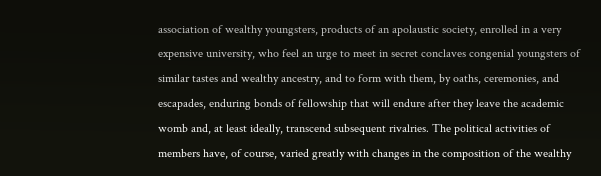association of wealthy youngsters, products of an apolaustic society, enrolled in a very expensive university, who feel an urge to meet in secret conclaves congenial youngsters of similar tastes and wealthy ancestry, and to form with them, by oaths, ceremonies, and escapades, enduring bonds of fellowship that will endure after they leave the academic womb and, at least ideally, transcend subsequent rivalries. The political activities of members have, of course, varied greatly with changes in the composition of the wealthy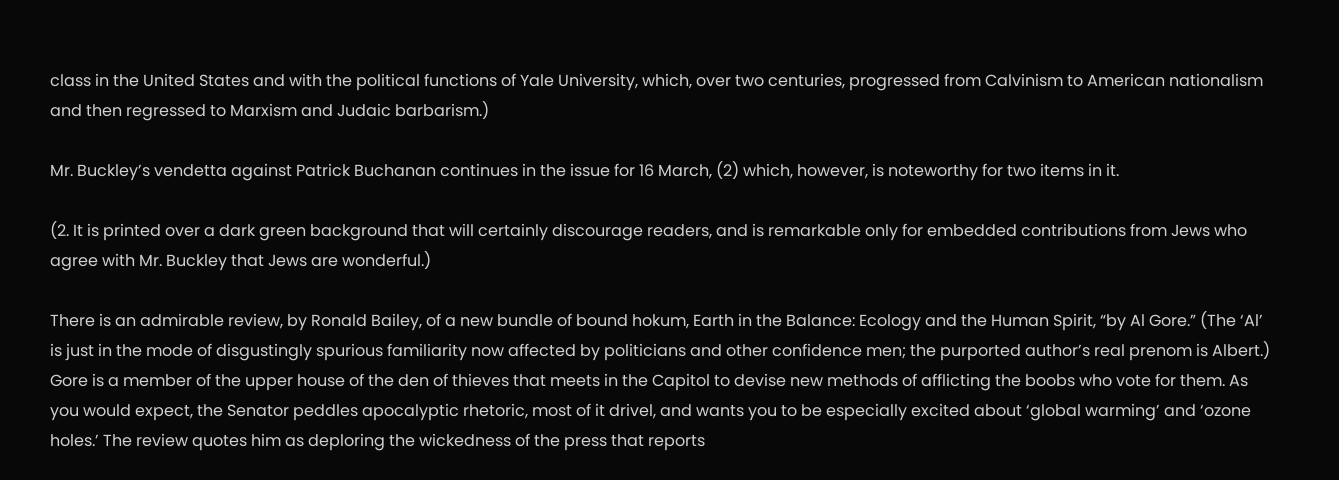class in the United States and with the political functions of Yale University, which, over two centuries, progressed from Calvinism to American nationalism and then regressed to Marxism and Judaic barbarism.)

Mr. Buckley’s vendetta against Patrick Buchanan continues in the issue for 16 March, (2) which, however, is noteworthy for two items in it.

(2. It is printed over a dark green background that will certainly discourage readers, and is remarkable only for embedded contributions from Jews who agree with Mr. Buckley that Jews are wonderful.)

There is an admirable review, by Ronald Bailey, of a new bundle of bound hokum, Earth in the Balance: Ecology and the Human Spirit, “by Al Gore.” (The ‘Al’ is just in the mode of disgustingly spurious familiarity now affected by politicians and other confidence men; the purported author’s real prenom is Albert.) Gore is a member of the upper house of the den of thieves that meets in the Capitol to devise new methods of afflicting the boobs who vote for them. As you would expect, the Senator peddles apocalyptic rhetoric, most of it drivel, and wants you to be especially excited about ‘global warming’ and ‘ozone holes.’ The review quotes him as deploring the wickedness of the press that reports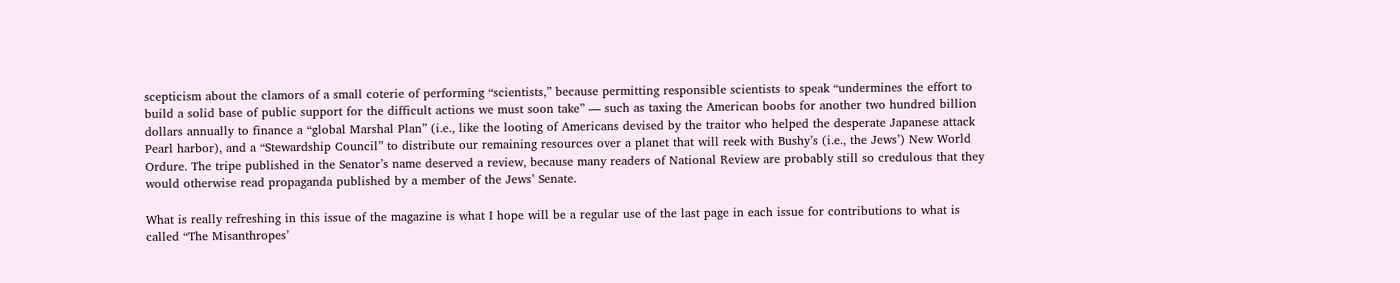scepticism about the clamors of a small coterie of performing “scientists,” because permitting responsible scientists to speak “undermines the effort to build a solid base of public support for the difficult actions we must soon take” — such as taxing the American boobs for another two hundred billion dollars annually to finance a “global Marshal Plan” (i.e., like the looting of Americans devised by the traitor who helped the desperate Japanese attack Pearl harbor), and a “Stewardship Council” to distribute our remaining resources over a planet that will reek with Bushy’s (i.e., the Jews’) New World Ordure. The tripe published in the Senator’s name deserved a review, because many readers of National Review are probably still so credulous that they would otherwise read propaganda published by a member of the Jews’ Senate.

What is really refreshing in this issue of the magazine is what I hope will be a regular use of the last page in each issue for contributions to what is called “The Misanthropes’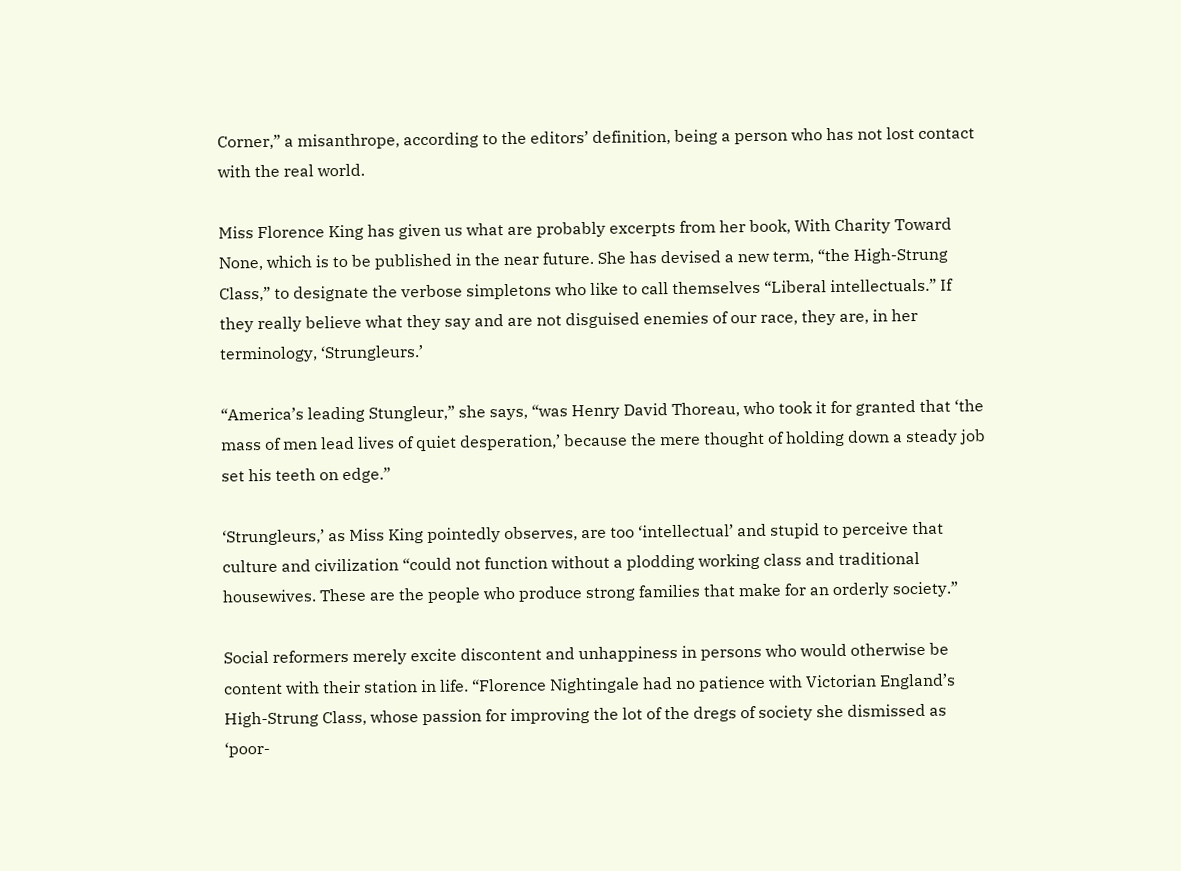Corner,” a misanthrope, according to the editors’ definition, being a person who has not lost contact with the real world.

Miss Florence King has given us what are probably excerpts from her book, With Charity Toward None, which is to be published in the near future. She has devised a new term, “the High-Strung Class,” to designate the verbose simpletons who like to call themselves “Liberal intellectuals.” If they really believe what they say and are not disguised enemies of our race, they are, in her terminology, ‘Strungleurs.’

“America’s leading Stungleur,” she says, “was Henry David Thoreau, who took it for granted that ‘the mass of men lead lives of quiet desperation,’ because the mere thought of holding down a steady job set his teeth on edge.”

‘Strungleurs,’ as Miss King pointedly observes, are too ‘intellectual’ and stupid to perceive that culture and civilization “could not function without a plodding working class and traditional housewives. These are the people who produce strong families that make for an orderly society.”

Social reformers merely excite discontent and unhappiness in persons who would otherwise be content with their station in life. “Florence Nightingale had no patience with Victorian England’s High-Strung Class, whose passion for improving the lot of the dregs of society she dismissed as ‘poor-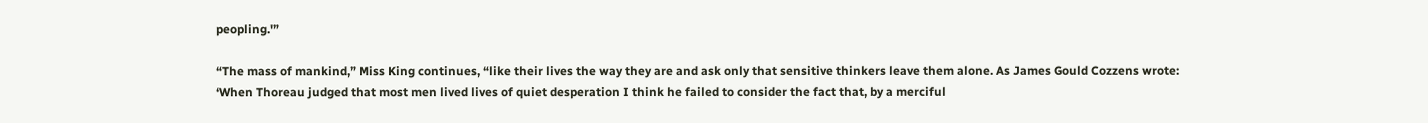peopling.'”

“The mass of mankind,” Miss King continues, “like their lives the way they are and ask only that sensitive thinkers leave them alone. As James Gould Cozzens wrote: ‘When Thoreau judged that most men lived lives of quiet desperation I think he failed to consider the fact that, by a merciful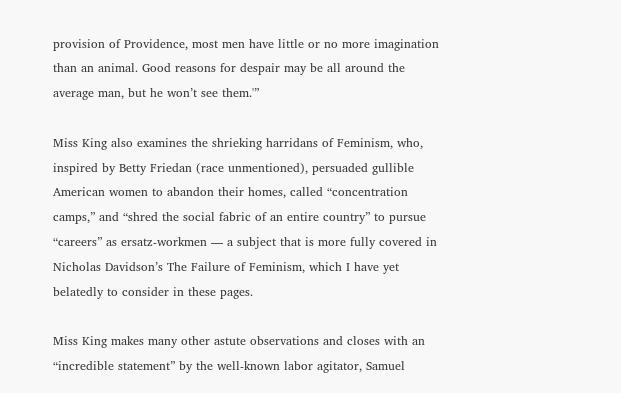provision of Providence, most men have little or no more imagination than an animal. Good reasons for despair may be all around the average man, but he won’t see them.'”

Miss King also examines the shrieking harridans of Feminism, who, inspired by Betty Friedan (race unmentioned), persuaded gullible American women to abandon their homes, called “concentration camps,” and “shred the social fabric of an entire country” to pursue “careers” as ersatz-workmen — a subject that is more fully covered in Nicholas Davidson’s The Failure of Feminism, which I have yet belatedly to consider in these pages.

Miss King makes many other astute observations and closes with an “incredible statement” by the well-known labor agitator, Samuel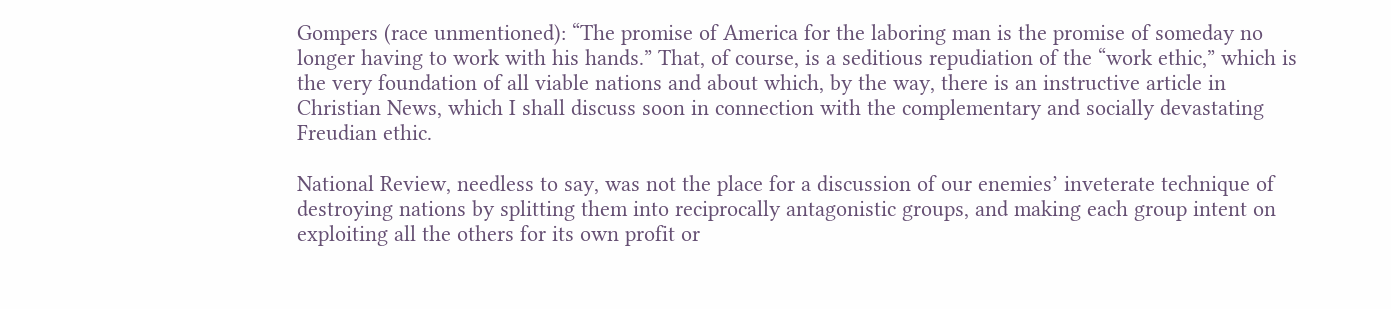Gompers (race unmentioned): “The promise of America for the laboring man is the promise of someday no longer having to work with his hands.” That, of course, is a seditious repudiation of the “work ethic,” which is the very foundation of all viable nations and about which, by the way, there is an instructive article in Christian News, which I shall discuss soon in connection with the complementary and socially devastating Freudian ethic.

National Review, needless to say, was not the place for a discussion of our enemies’ inveterate technique of destroying nations by splitting them into reciprocally antagonistic groups, and making each group intent on exploiting all the others for its own profit or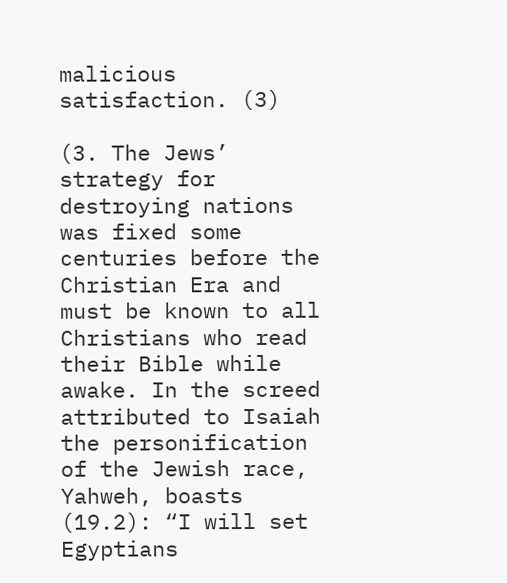malicious satisfaction. (3)

(3. The Jews’ strategy for destroying nations was fixed some centuries before the Christian Era and must be known to all Christians who read their Bible while awake. In the screed attributed to Isaiah the personification of the Jewish race, Yahweh, boasts (19.2): “I will set Egyptians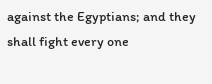against the Egyptians; and they shall fight every one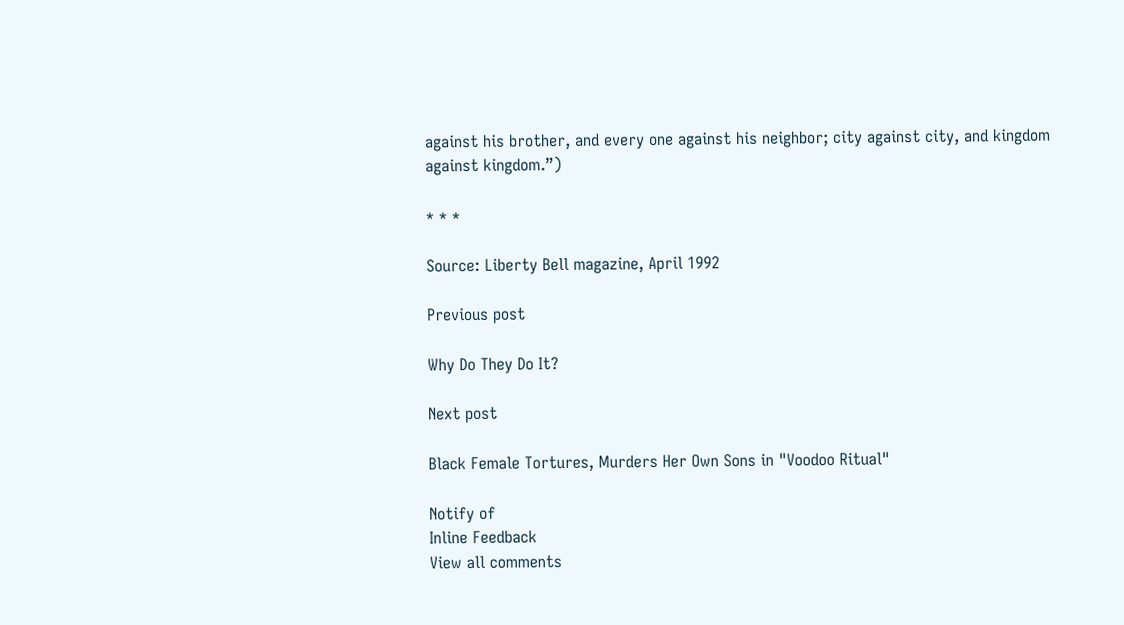against his brother, and every one against his neighbor; city against city, and kingdom against kingdom.”)

* * *

Source: Liberty Bell magazine, April 1992

Previous post

Why Do They Do It?

Next post

Black Female Tortures, Murders Her Own Sons in "Voodoo Ritual"

Notify of
Inline Feedback
View all comments